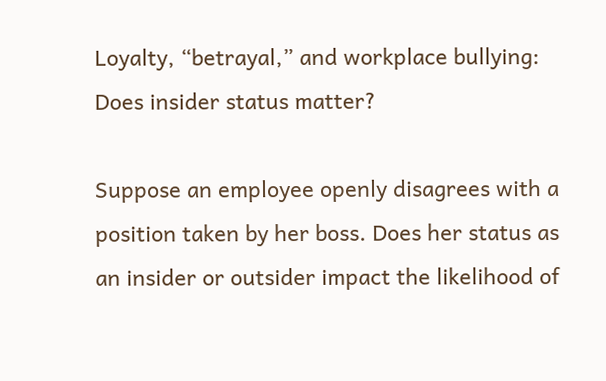Loyalty, “betrayal,” and workplace bullying: Does insider status matter?

Suppose an employee openly disagrees with a position taken by her boss. Does her status as an insider or outsider impact the likelihood of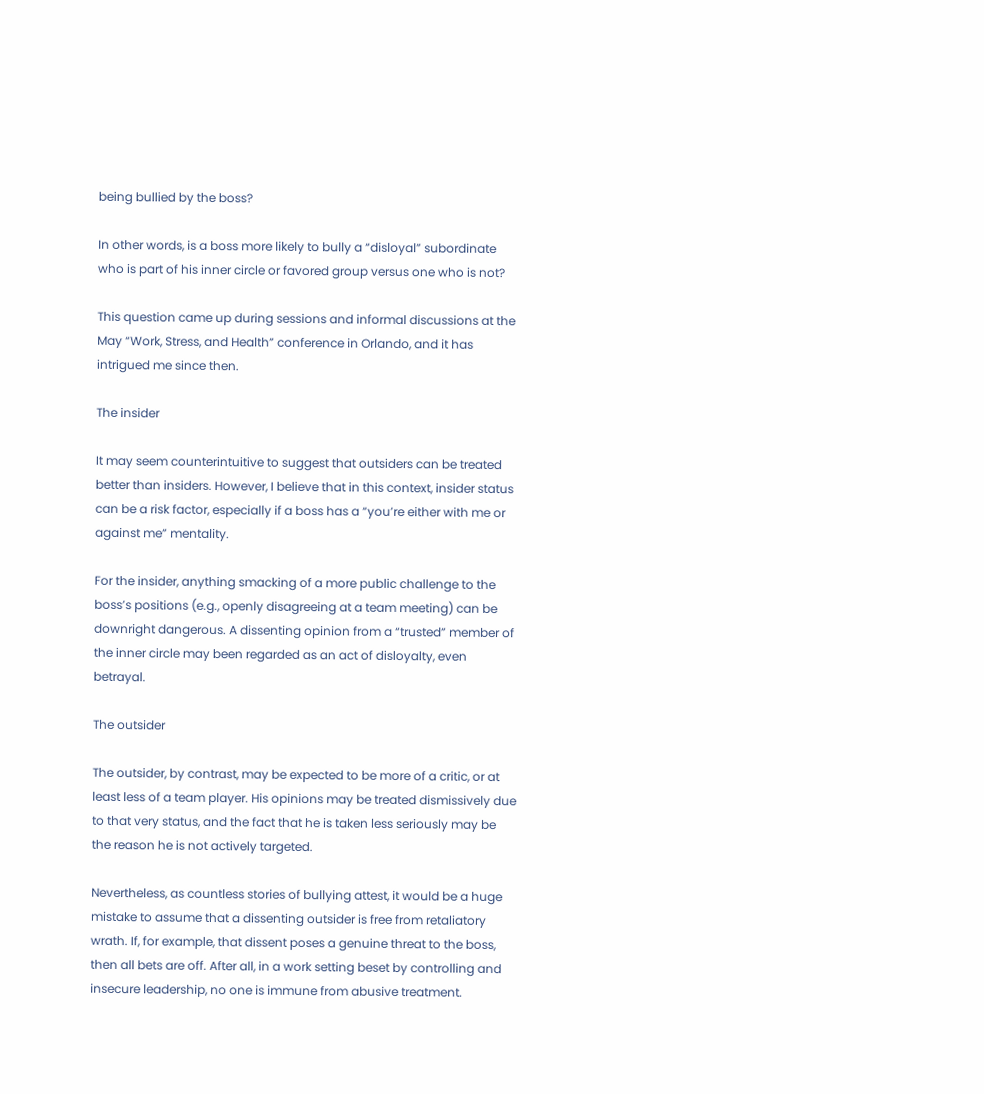being bullied by the boss?

In other words, is a boss more likely to bully a “disloyal” subordinate who is part of his inner circle or favored group versus one who is not?

This question came up during sessions and informal discussions at the May “Work, Stress, and Health” conference in Orlando, and it has intrigued me since then.

The insider

It may seem counterintuitive to suggest that outsiders can be treated better than insiders. However, I believe that in this context, insider status can be a risk factor, especially if a boss has a “you’re either with me or against me” mentality.

For the insider, anything smacking of a more public challenge to the boss’s positions (e.g., openly disagreeing at a team meeting) can be downright dangerous. A dissenting opinion from a “trusted” member of the inner circle may been regarded as an act of disloyalty, even betrayal.

The outsider

The outsider, by contrast, may be expected to be more of a critic, or at least less of a team player. His opinions may be treated dismissively due to that very status, and the fact that he is taken less seriously may be the reason he is not actively targeted.

Nevertheless, as countless stories of bullying attest, it would be a huge mistake to assume that a dissenting outsider is free from retaliatory wrath. If, for example, that dissent poses a genuine threat to the boss, then all bets are off. After all, in a work setting beset by controlling and insecure leadership, no one is immune from abusive treatment.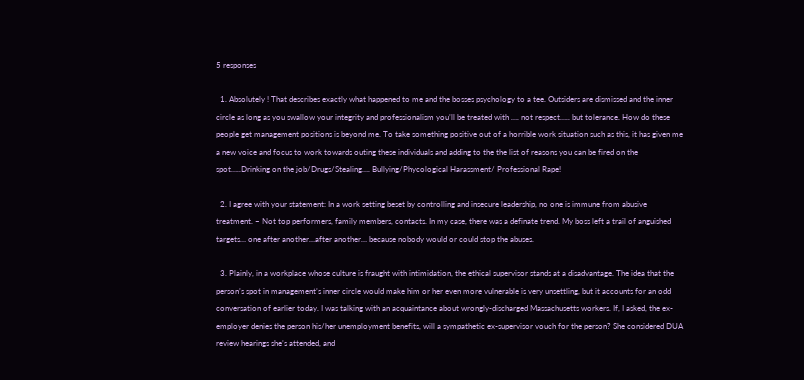5 responses

  1. Absolutely ! That describes exactly what happened to me and the bosses psychology to a tee. Outsiders are dismissed and the inner circle as long as you swallow your integrity and professionalism you’ll be treated with …. not respect….. but tolerance. How do these people get management positions is beyond me. To take something positive out of a horrible work situation such as this, it has given me a new voice and focus to work towards outing these individuals and adding to the the list of reasons you can be fired on the spot…..Drinking on the job/Drugs/Stealing…. Bullying/Phycological Harassment/ Professional Rape!

  2. I agree with your statement: In a work setting beset by controlling and insecure leadership, no one is immune from abusive treatment. – Not top performers, family members, contacts. In my case, there was a definate trend. My boss left a trail of anguished targets… one after another…after another… because nobody would or could stop the abuses.

  3. Plainly, in a workplace whose culture is fraught with intimidation, the ethical supervisor stands at a disadvantage. The idea that the person’s spot in management’s inner circle would make him or her even more vulnerable is very unsettling, but it accounts for an odd conversation of earlier today. I was talking with an acquaintance about wrongly-discharged Massachusetts workers. If, I asked, the ex-employer denies the person his/her unemployment benefits, will a sympathetic ex-supervisor vouch for the person? She considered DUA review hearings she’s attended, and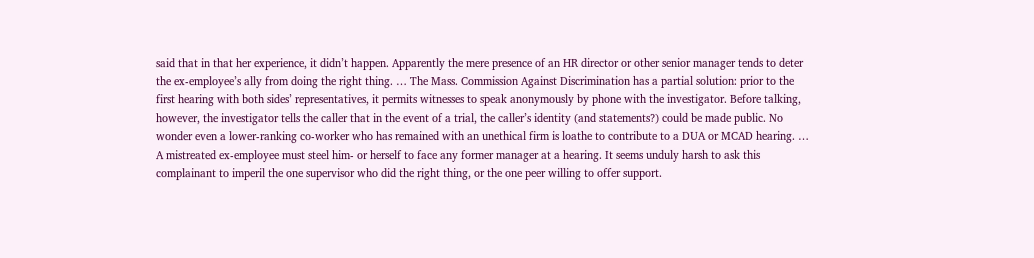said that in that her experience, it didn’t happen. Apparently the mere presence of an HR director or other senior manager tends to deter the ex-employee’s ally from doing the right thing. … The Mass. Commission Against Discrimination has a partial solution: prior to the first hearing with both sides’ representatives, it permits witnesses to speak anonymously by phone with the investigator. Before talking, however, the investigator tells the caller that in the event of a trial, the caller’s identity (and statements?) could be made public. No wonder even a lower-ranking co-worker who has remained with an unethical firm is loathe to contribute to a DUA or MCAD hearing. … A mistreated ex-employee must steel him- or herself to face any former manager at a hearing. It seems unduly harsh to ask this complainant to imperil the one supervisor who did the right thing, or the one peer willing to offer support.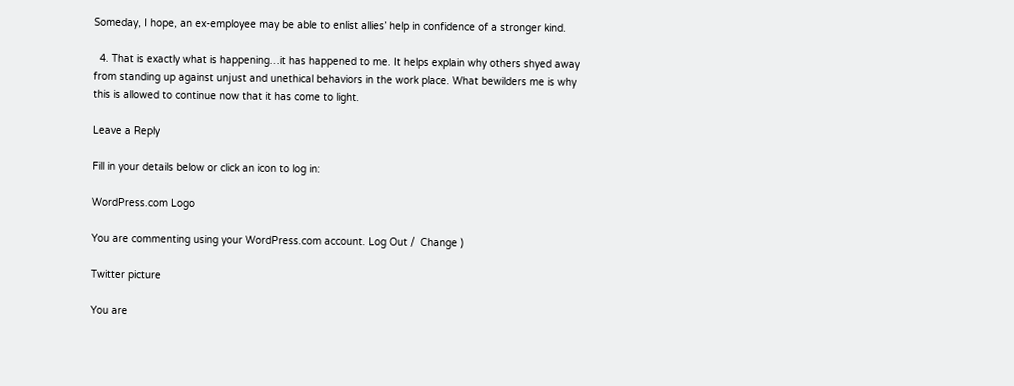Someday, I hope, an ex-employee may be able to enlist allies’ help in confidence of a stronger kind.

  4. That is exactly what is happening…it has happened to me. It helps explain why others shyed away from standing up against unjust and unethical behaviors in the work place. What bewilders me is why this is allowed to continue now that it has come to light.

Leave a Reply

Fill in your details below or click an icon to log in:

WordPress.com Logo

You are commenting using your WordPress.com account. Log Out /  Change )

Twitter picture

You are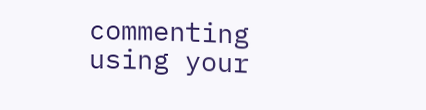commenting using your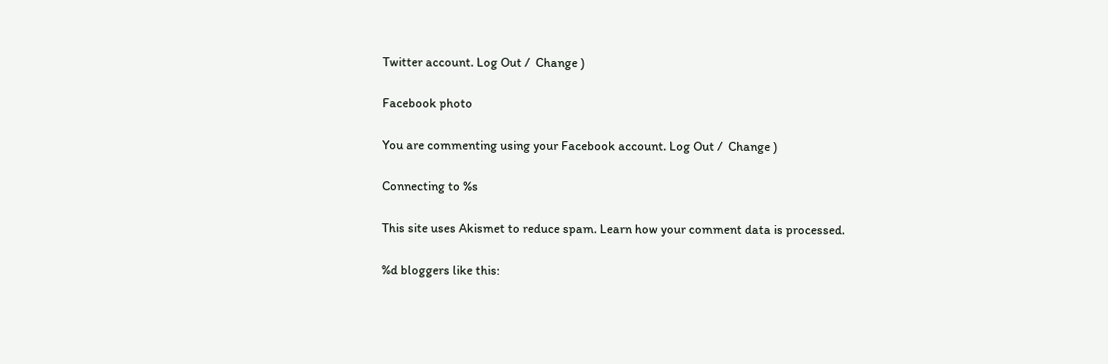Twitter account. Log Out /  Change )

Facebook photo

You are commenting using your Facebook account. Log Out /  Change )

Connecting to %s

This site uses Akismet to reduce spam. Learn how your comment data is processed.

%d bloggers like this: